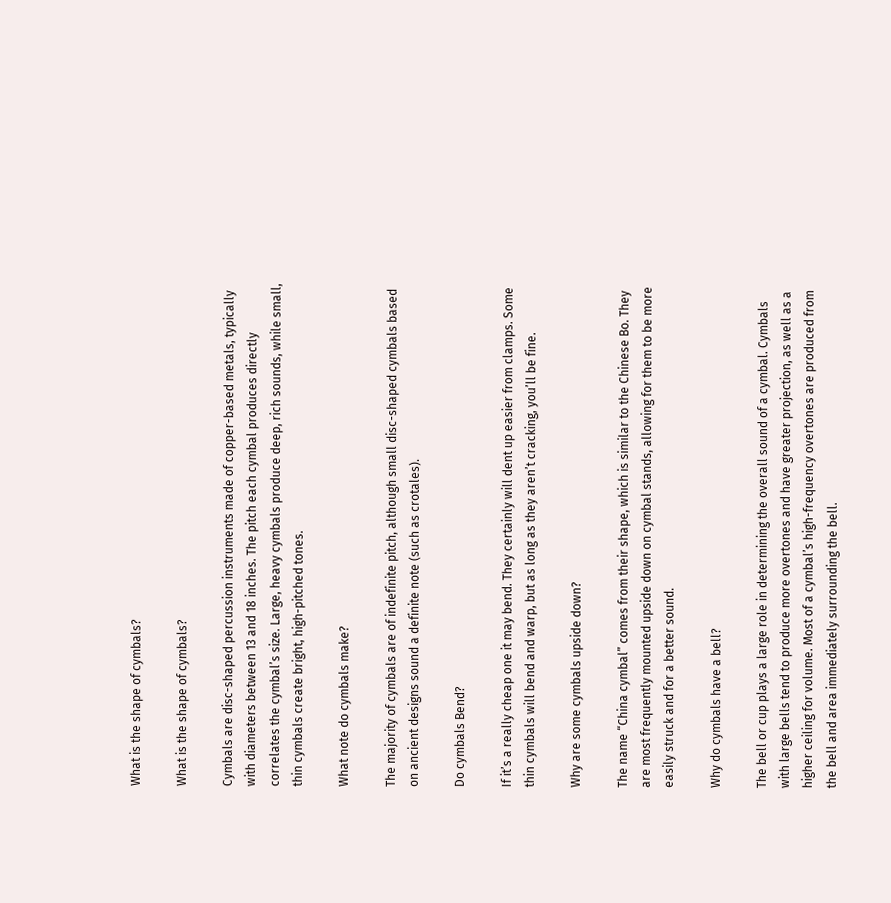What is the shape of cymbals?

What is the shape of cymbals?

Cymbals are disc-shaped percussion instruments made of copper-based metals, typically with diameters between 13 and 18 inches. The pitch each cymbal produces directly correlates the cymbal’s size. Large, heavy cymbals produce deep, rich sounds, while small, thin cymbals create bright, high-pitched tones.

What note do cymbals make?

The majority of cymbals are of indefinite pitch, although small disc-shaped cymbals based on ancient designs sound a definite note (such as crotales).

Do cymbals Bend?

If it’s a really cheap one it may bend. They certainly will dent up easier from clamps. Some thin cymbals will bend and warp, but as long as they aren’t cracking, you’ll be fine.

Why are some cymbals upside down?

The name “China cymbal” comes from their shape, which is similar to the Chinese Bo. They are most frequently mounted upside down on cymbal stands, allowing for them to be more easily struck and for a better sound.

Why do cymbals have a bell?

The bell or cup plays a large role in determining the overall sound of a cymbal. Cymbals with large bells tend to produce more overtones and have greater projection, as well as a higher ceiling for volume. Most of a cymbal’s high-frequency overtones are produced from the bell and area immediately surrounding the bell.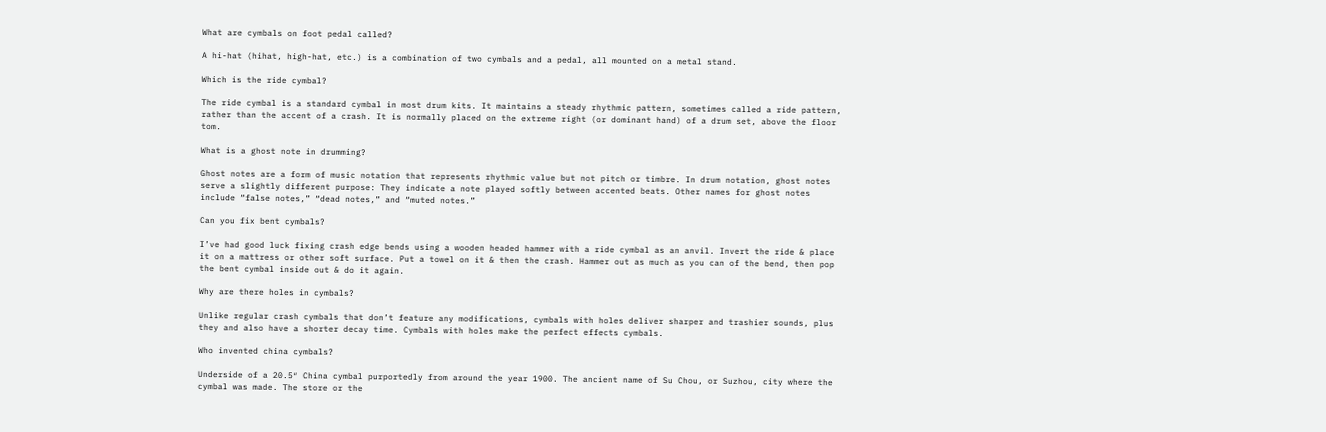What are cymbals on foot pedal called?

A hi-hat (hihat, high-hat, etc.) is a combination of two cymbals and a pedal, all mounted on a metal stand.

Which is the ride cymbal?

The ride cymbal is a standard cymbal in most drum kits. It maintains a steady rhythmic pattern, sometimes called a ride pattern, rather than the accent of a crash. It is normally placed on the extreme right (or dominant hand) of a drum set, above the floor tom.

What is a ghost note in drumming?

Ghost notes are a form of music notation that represents rhythmic value but not pitch or timbre. In drum notation, ghost notes serve a slightly different purpose: They indicate a note played softly between accented beats. Other names for ghost notes include “false notes,” “dead notes,” and “muted notes.”

Can you fix bent cymbals?

I’ve had good luck fixing crash edge bends using a wooden headed hammer with a ride cymbal as an anvil. Invert the ride & place it on a mattress or other soft surface. Put a towel on it & then the crash. Hammer out as much as you can of the bend, then pop the bent cymbal inside out & do it again.

Why are there holes in cymbals?

Unlike regular crash cymbals that don’t feature any modifications, cymbals with holes deliver sharper and trashier sounds, plus they and also have a shorter decay time. Cymbals with holes make the perfect effects cymbals.

Who invented china cymbals?

Underside of a 20.5″ China cymbal purportedly from around the year 1900. The ancient name of Su Chou, or Suzhou, city where the cymbal was made. The store or the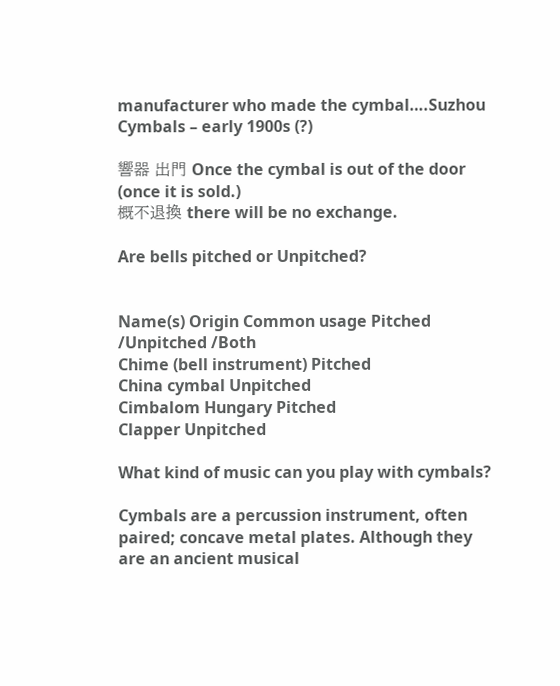manufacturer who made the cymbal….Suzhou Cymbals – early 1900s (?)

響器 出門 Once the cymbal is out of the door (once it is sold.)
概不退換 there will be no exchange.

Are bells pitched or Unpitched?


Name(s) Origin Common usage Pitched /Unpitched /Both
Chime (bell instrument) Pitched
China cymbal Unpitched
Cimbalom Hungary Pitched
Clapper Unpitched

What kind of music can you play with cymbals?

Cymbals are a percussion instrument, often paired; concave metal plates. Although they are an ancient musical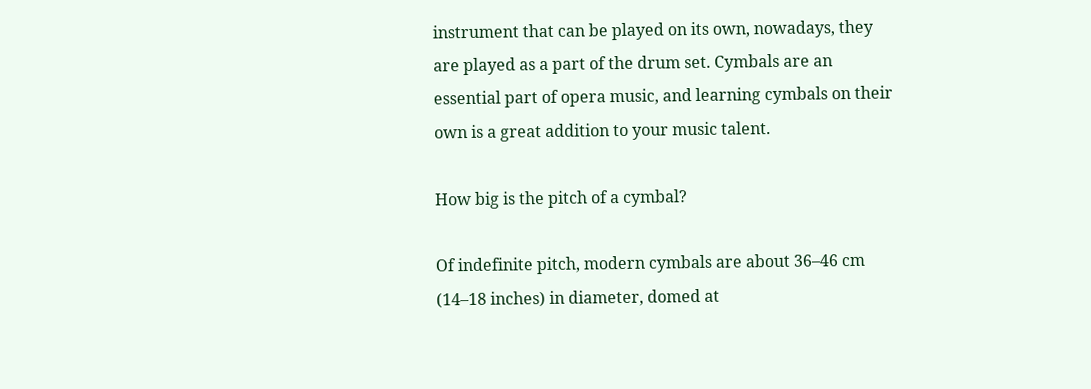instrument that can be played on its own, nowadays, they are played as a part of the drum set. Cymbals are an essential part of opera music, and learning cymbals on their own is a great addition to your music talent.

How big is the pitch of a cymbal?

Of indefinite pitch, modern cymbals are about 36–46 cm (14–18 inches) in diameter, domed at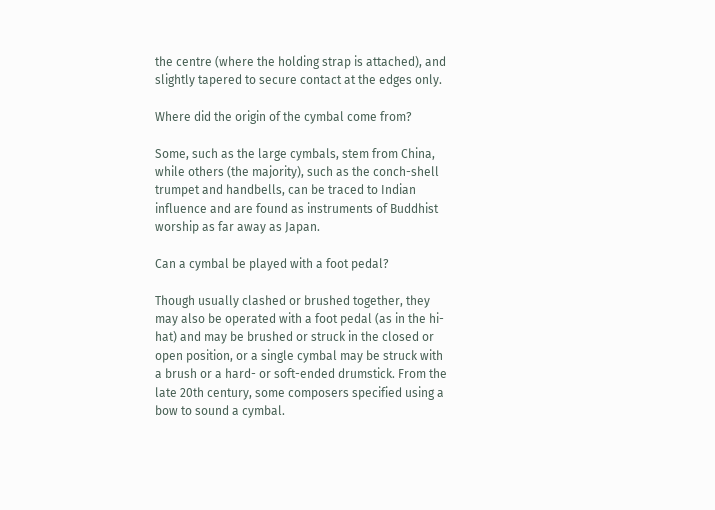the centre (where the holding strap is attached), and slightly tapered to secure contact at the edges only.

Where did the origin of the cymbal come from?

Some, such as the large cymbals, stem from China, while others (the majority), such as the conch-shell trumpet and handbells, can be traced to Indian influence and are found as instruments of Buddhist worship as far away as Japan.

Can a cymbal be played with a foot pedal?

Though usually clashed or brushed together, they may also be operated with a foot pedal (as in the hi-hat) and may be brushed or struck in the closed or open position, or a single cymbal may be struck with a brush or a hard- or soft-ended drumstick. From the late 20th century, some composers specified using a bow to sound a cymbal.